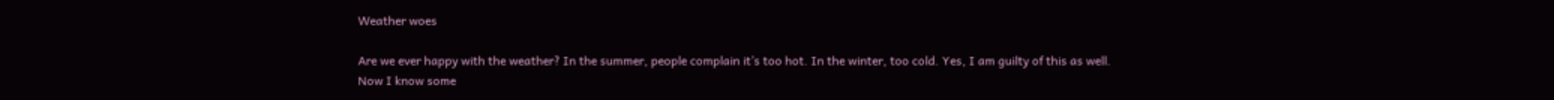Weather woes

Are we ever happy with the weather? In the summer, people complain it’s too hot. In the winter, too cold. Yes, I am guilty of this as well.
Now I know some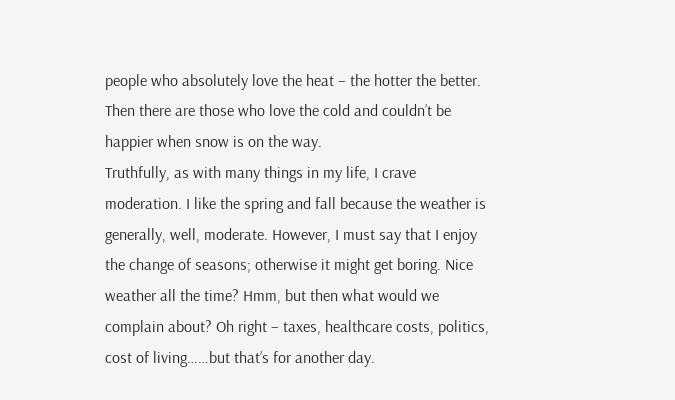people who absolutely love the heat – the hotter the better. Then there are those who love the cold and couldn’t be happier when snow is on the way.
Truthfully, as with many things in my life, I crave moderation. I like the spring and fall because the weather is generally, well, moderate. However, I must say that I enjoy the change of seasons; otherwise it might get boring. Nice weather all the time? Hmm, but then what would we complain about? Oh right – taxes, healthcare costs, politics, cost of living……but that’s for another day.